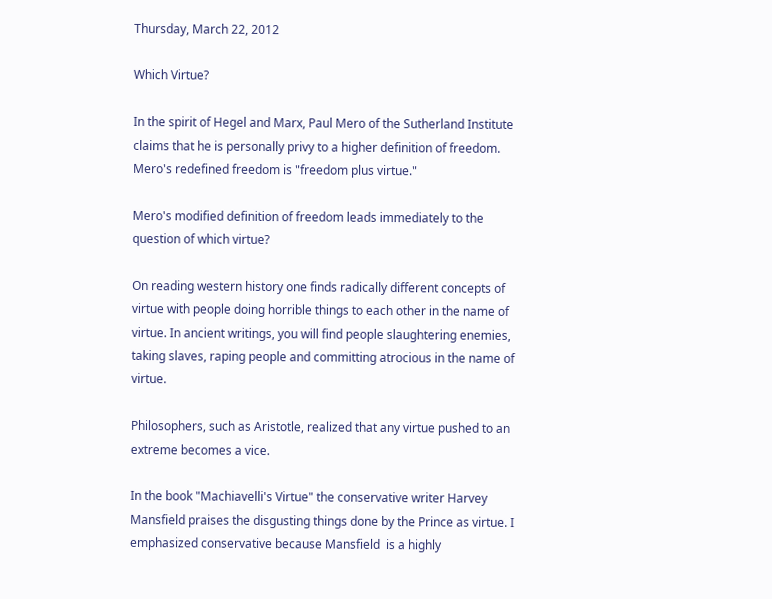Thursday, March 22, 2012

Which Virtue?

In the spirit of Hegel and Marx, Paul Mero of the Sutherland Institute claims that he is personally privy to a higher definition of freedom. Mero's redefined freedom is "freedom plus virtue."

Mero's modified definition of freedom leads immediately to the question of which virtue?

On reading western history one finds radically different concepts of virtue with people doing horrible things to each other in the name of virtue. In ancient writings, you will find people slaughtering enemies, taking slaves, raping people and committing atrocious in the name of virtue.

Philosophers, such as Aristotle, realized that any virtue pushed to an extreme becomes a vice.

In the book "Machiavelli's Virtue" the conservative writer Harvey Mansfield praises the disgusting things done by the Prince as virtue. I emphasized conservative because Mansfield  is a highly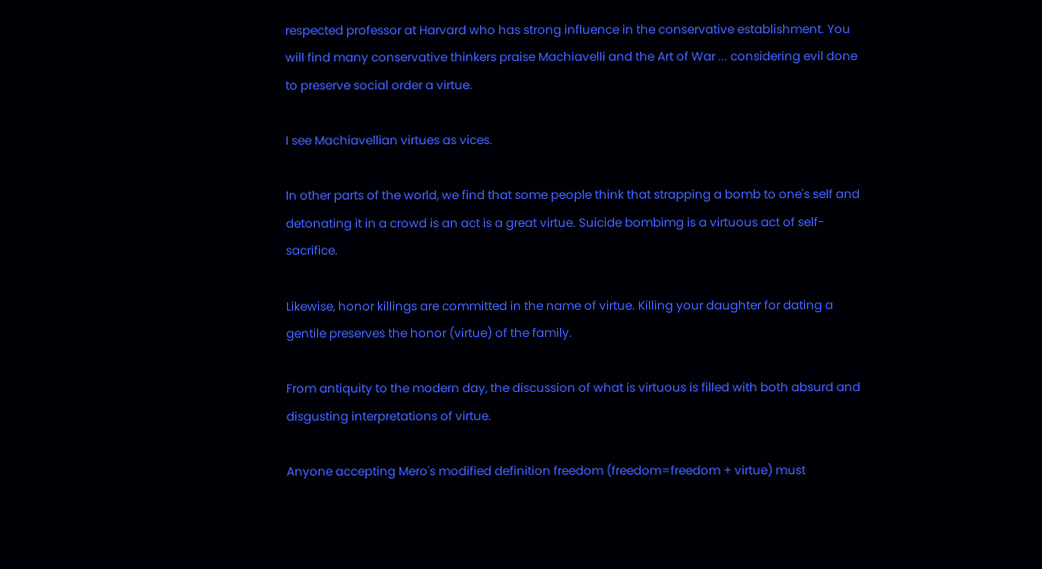respected professor at Harvard who has strong influence in the conservative establishment. You will find many conservative thinkers praise Machiavelli and the Art of War ... considering evil done to preserve social order a virtue.

I see Machiavellian virtues as vices.

In other parts of the world, we find that some people think that strapping a bomb to one's self and detonating it in a crowd is an act is a great virtue. Suicide bombimg is a virtuous act of self-sacrifice.

Likewise, honor killings are committed in the name of virtue. Killing your daughter for dating a gentile preserves the honor (virtue) of the family.

From antiquity to the modern day, the discussion of what is virtuous is filled with both absurd and disgusting interpretations of virtue.

Anyone accepting Mero's modified definition freedom (freedom=freedom + virtue) must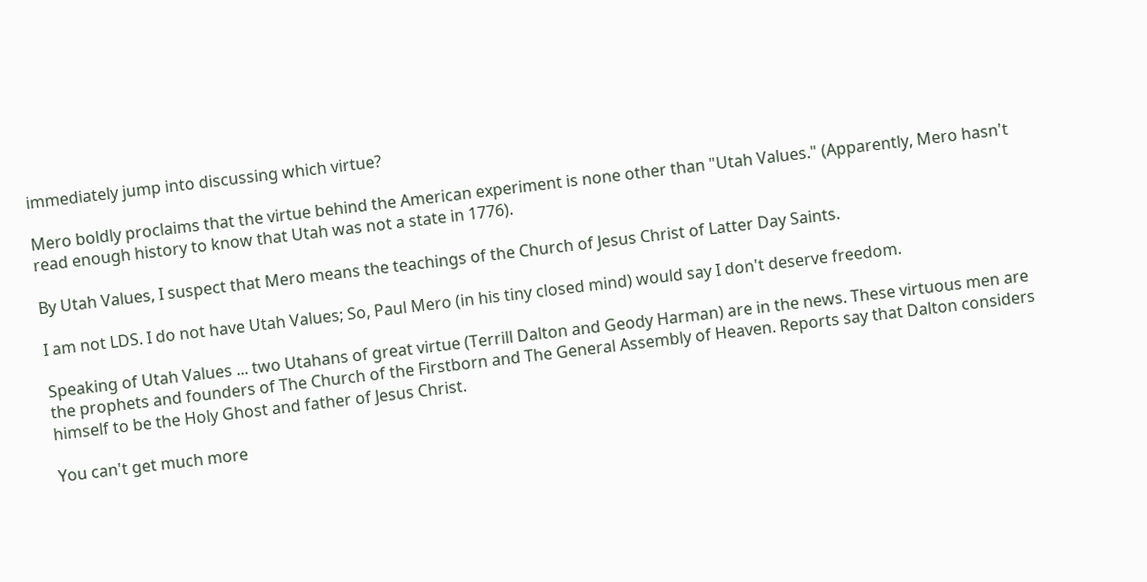immediately jump into discussing which virtue?

Mero boldly proclaims that the virtue behind the American experiment is none other than "Utah Values." (Apparently, Mero hasn't read enough history to know that Utah was not a state in 1776).

By Utah Values, I suspect that Mero means the teachings of the Church of Jesus Christ of Latter Day Saints.

I am not LDS. I do not have Utah Values; So, Paul Mero (in his tiny closed mind) would say I don't deserve freedom.

Speaking of Utah Values ... two Utahans of great virtue (Terrill Dalton and Geody Harman) are in the news. These virtuous men are the prophets and founders of The Church of the Firstborn and The General Assembly of Heaven. Reports say that Dalton considers himself to be the Holy Ghost and father of Jesus Christ.

You can't get much more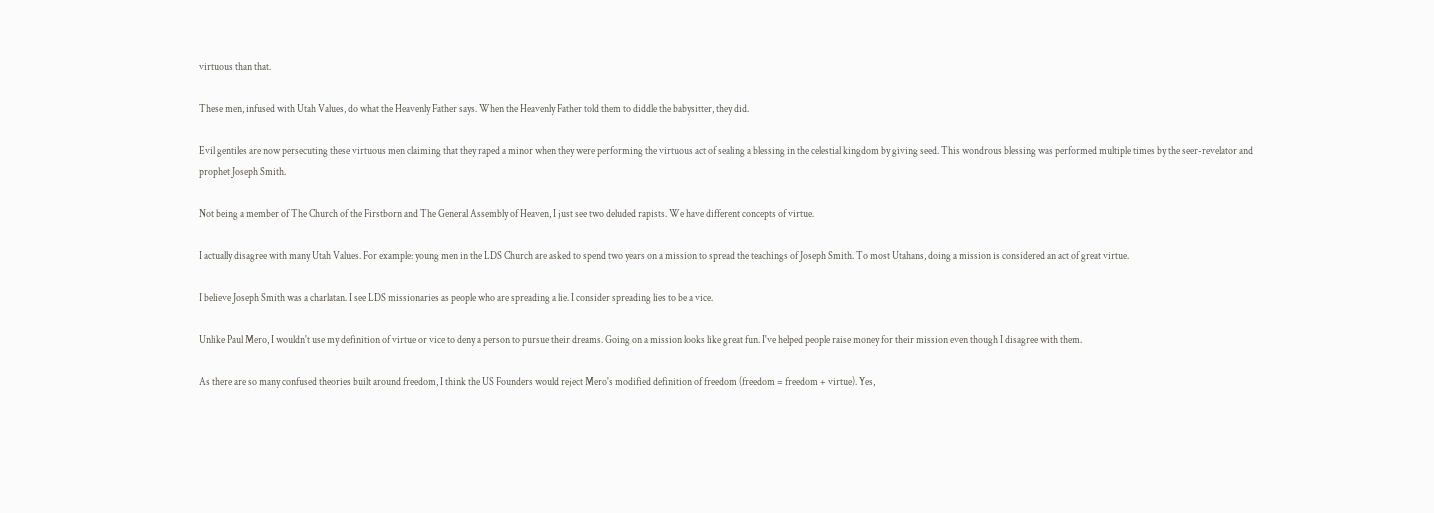virtuous than that.

These men, infused with Utah Values, do what the Heavenly Father says. When the Heavenly Father told them to diddle the babysitter, they did.

Evil gentiles are now persecuting these virtuous men claiming that they raped a minor when they were performing the virtuous act of sealing a blessing in the celestial kingdom by giving seed. This wondrous blessing was performed multiple times by the seer-revelator and prophet Joseph Smith.

Not being a member of The Church of the Firstborn and The General Assembly of Heaven, I just see two deluded rapists. We have different concepts of virtue.

I actually disagree with many Utah Values. For example: young men in the LDS Church are asked to spend two years on a mission to spread the teachings of Joseph Smith. To most Utahans, doing a mission is considered an act of great virtue.

I believe Joseph Smith was a charlatan. I see LDS missionaries as people who are spreading a lie. I consider spreading lies to be a vice.

Unlike Paul Mero, I wouldn't use my definition of virtue or vice to deny a person to pursue their dreams. Going on a mission looks like great fun. I've helped people raise money for their mission even though I disagree with them.

As there are so many confused theories built around freedom, I think the US Founders would reject Mero's modified definition of freedom (freedom = freedom + virtue). Yes,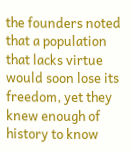the founders noted that a population that lacks virtue would soon lose its freedom, yet they knew enough of history to know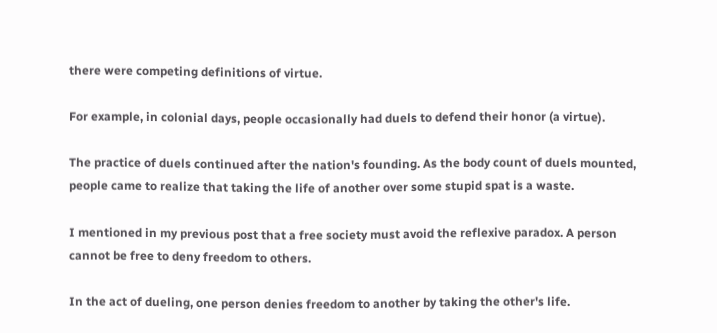there were competing definitions of virtue.

For example, in colonial days, people occasionally had duels to defend their honor (a virtue).

The practice of duels continued after the nation's founding. As the body count of duels mounted, people came to realize that taking the life of another over some stupid spat is a waste.

I mentioned in my previous post that a free society must avoid the reflexive paradox. A person cannot be free to deny freedom to others.

In the act of dueling, one person denies freedom to another by taking the other's life.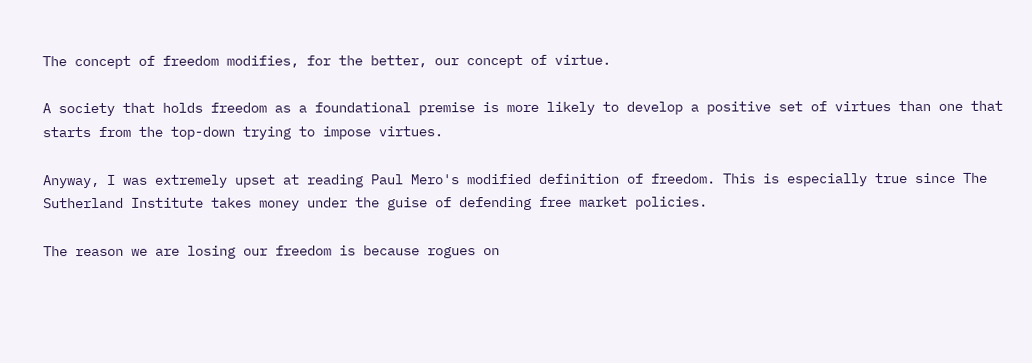The concept of freedom modifies, for the better, our concept of virtue.

A society that holds freedom as a foundational premise is more likely to develop a positive set of virtues than one that starts from the top-down trying to impose virtues.

Anyway, I was extremely upset at reading Paul Mero's modified definition of freedom. This is especially true since The Sutherland Institute takes money under the guise of defending free market policies.

The reason we are losing our freedom is because rogues on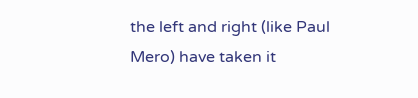the left and right (like Paul Mero) have taken it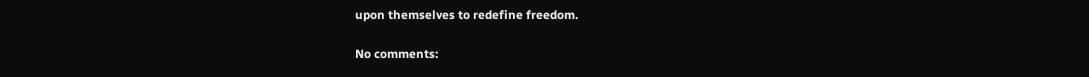upon themselves to redefine freedom.

No comments: